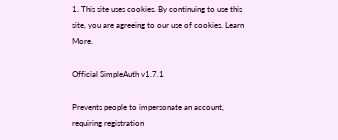1. This site uses cookies. By continuing to use this site, you are agreeing to our use of cookies. Learn More.

Official SimpleAuth v1.7.1

Prevents people to impersonate an account, requiring registration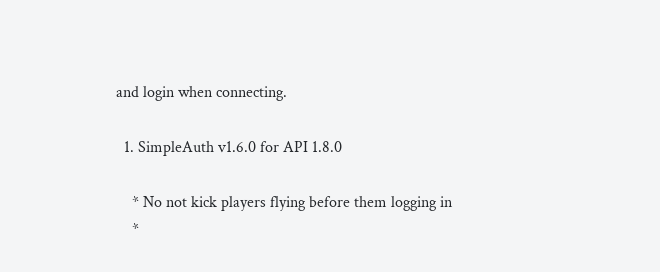and login when connecting.

  1. SimpleAuth v1.6.0 for API 1.8.0

    * No not kick players flying before them logging in
    *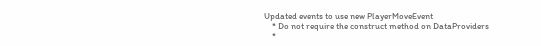Updated events to use new PlayerMoveEvent
    * Do not require the construct method on DataProviders
    *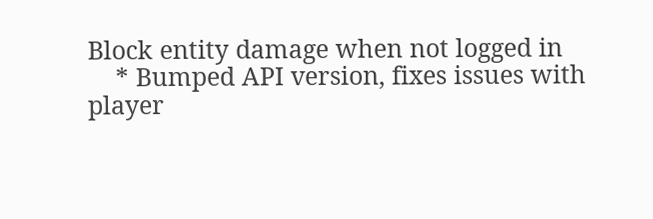Block entity damage when not logged in
    * Bumped API version, fixes issues with player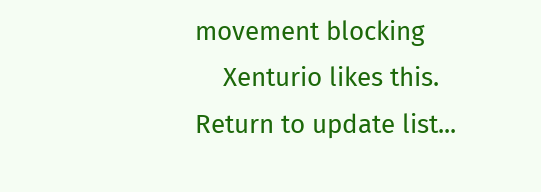movement blocking
    Xenturio likes this.
Return to update list...